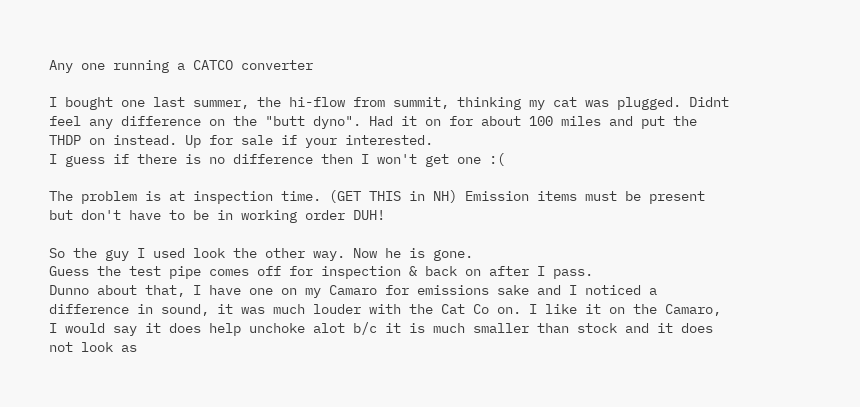Any one running a CATCO converter

I bought one last summer, the hi-flow from summit, thinking my cat was plugged. Didnt feel any difference on the "butt dyno". Had it on for about 100 miles and put the THDP on instead. Up for sale if your interested.
I guess if there is no difference then I won't get one :(

The problem is at inspection time. (GET THIS in NH) Emission items must be present but don't have to be in working order DUH!

So the guy I used look the other way. Now he is gone.
Guess the test pipe comes off for inspection & back on after I pass.
Dunno about that, I have one on my Camaro for emissions sake and I noticed a difference in sound, it was much louder with the Cat Co on. I like it on the Camaro, I would say it does help unchoke alot b/c it is much smaller than stock and it does not look as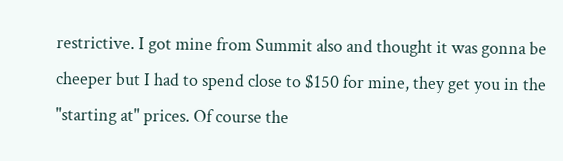restrictive. I got mine from Summit also and thought it was gonna be cheeper but I had to spend close to $150 for mine, they get you in the "starting at" prices. Of course the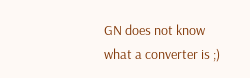GN does not know what a converter is ;)